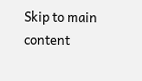Skip to main content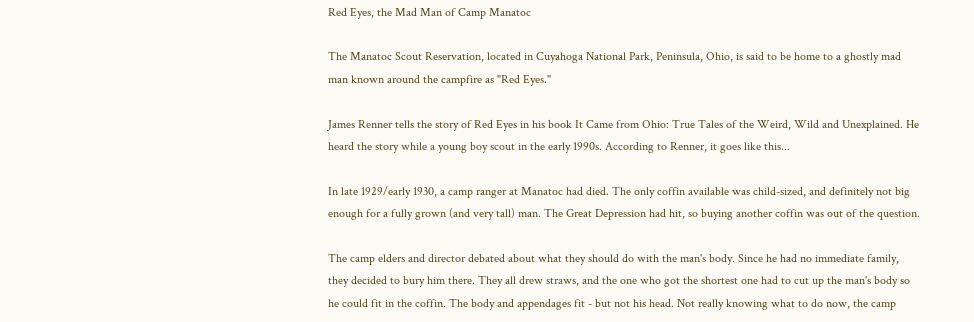Red Eyes, the Mad Man of Camp Manatoc

The Manatoc Scout Reservation, located in Cuyahoga National Park, Peninsula, Ohio, is said to be home to a ghostly mad man known around the campfire as "Red Eyes."

James Renner tells the story of Red Eyes in his book It Came from Ohio: True Tales of the Weird, Wild and Unexplained. He heard the story while a young boy scout in the early 1990s. According to Renner, it goes like this...

In late 1929/early 1930, a camp ranger at Manatoc had died. The only coffin available was child-sized, and definitely not big enough for a fully grown (and very tall) man. The Great Depression had hit, so buying another coffin was out of the question.

The camp elders and director debated about what they should do with the man's body. Since he had no immediate family, they decided to bury him there. They all drew straws, and the one who got the shortest one had to cut up the man's body so he could fit in the coffin. The body and appendages fit - but not his head. Not really knowing what to do now, the camp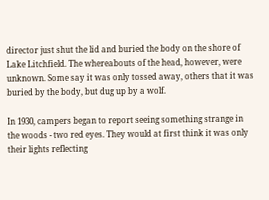director just shut the lid and buried the body on the shore of Lake Litchfield. The whereabouts of the head, however, were unknown. Some say it was only tossed away, others that it was buried by the body, but dug up by a wolf.

In 1930, campers began to report seeing something strange in the woods - two red eyes. They would at first think it was only their lights reflecting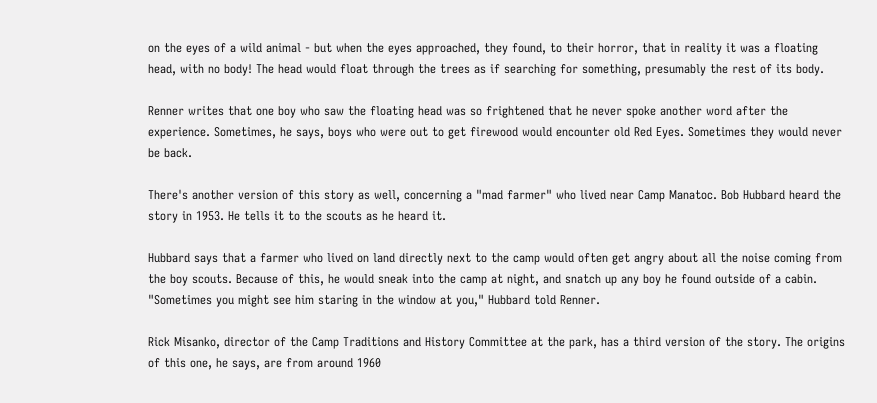on the eyes of a wild animal - but when the eyes approached, they found, to their horror, that in reality it was a floating head, with no body! The head would float through the trees as if searching for something, presumably the rest of its body.

Renner writes that one boy who saw the floating head was so frightened that he never spoke another word after the experience. Sometimes, he says, boys who were out to get firewood would encounter old Red Eyes. Sometimes they would never be back.

There's another version of this story as well, concerning a "mad farmer" who lived near Camp Manatoc. Bob Hubbard heard the story in 1953. He tells it to the scouts as he heard it.

Hubbard says that a farmer who lived on land directly next to the camp would often get angry about all the noise coming from the boy scouts. Because of this, he would sneak into the camp at night, and snatch up any boy he found outside of a cabin. "Sometimes you might see him staring in the window at you," Hubbard told Renner.

Rick Misanko, director of the Camp Traditions and History Committee at the park, has a third version of the story. The origins of this one, he says, are from around 1960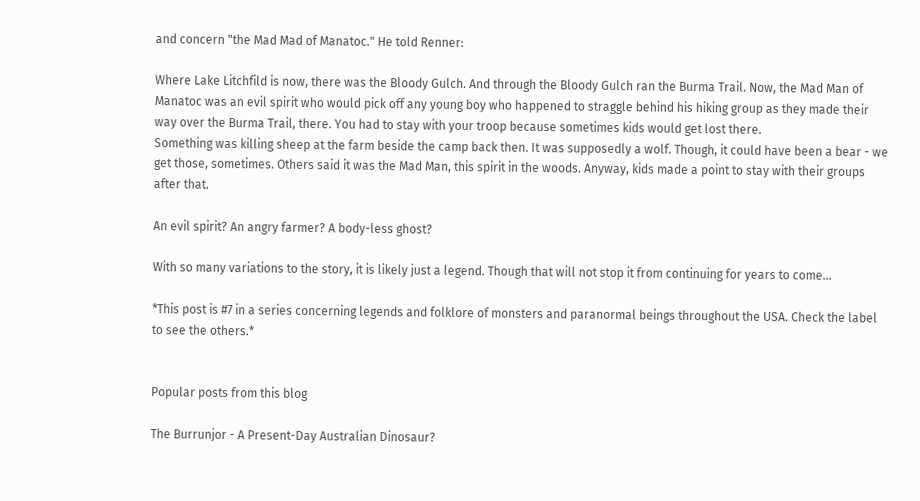and concern "the Mad Mad of Manatoc." He told Renner:

Where Lake Litchfild is now, there was the Bloody Gulch. And through the Bloody Gulch ran the Burma Trail. Now, the Mad Man of Manatoc was an evil spirit who would pick off any young boy who happened to straggle behind his hiking group as they made their way over the Burma Trail, there. You had to stay with your troop because sometimes kids would get lost there.
Something was killing sheep at the farm beside the camp back then. It was supposedly a wolf. Though, it could have been a bear - we get those, sometimes. Others said it was the Mad Man, this spirit in the woods. Anyway, kids made a point to stay with their groups after that.

An evil spirit? An angry farmer? A body-less ghost?

With so many variations to the story, it is likely just a legend. Though that will not stop it from continuing for years to come...

*This post is #7 in a series concerning legends and folklore of monsters and paranormal beings throughout the USA. Check the label to see the others.*


Popular posts from this blog

The Burrunjor - A Present-Day Australian Dinosaur?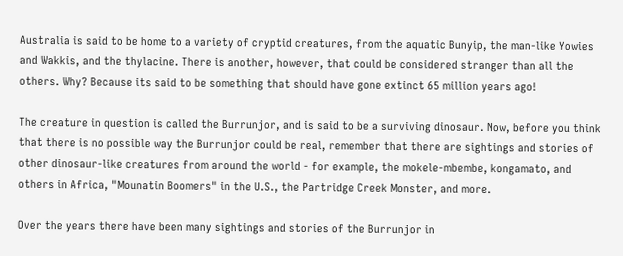Australia is said to be home to a variety of cryptid creatures, from the aquatic Bunyip, the man-like Yowies and Wakkis, and the thylacine. There is another, however, that could be considered stranger than all the others. Why? Because its said to be something that should have gone extinct 65 million years ago!

The creature in question is called the Burrunjor, and is said to be a surviving dinosaur. Now, before you think that there is no possible way the Burrunjor could be real, remember that there are sightings and stories of other dinosaur-like creatures from around the world - for example, the mokele-mbembe, kongamato, and others in Africa, "Mounatin Boomers" in the U.S., the Partridge Creek Monster, and more.

Over the years there have been many sightings and stories of the Burrunjor in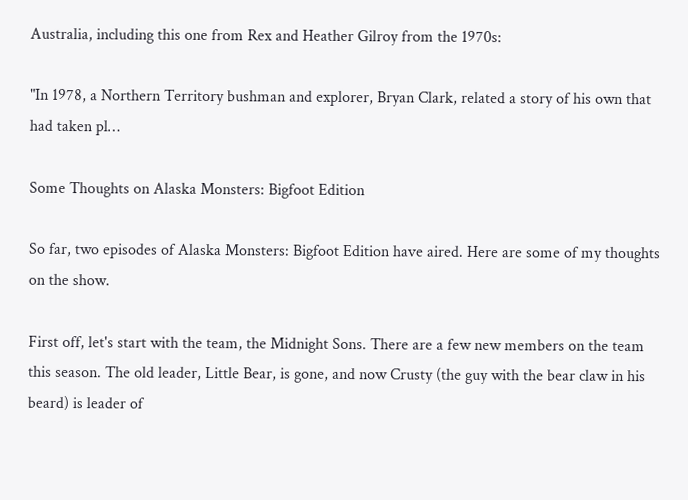Australia, including this one from Rex and Heather Gilroy from the 1970s:

"In 1978, a Northern Territory bushman and explorer, Bryan Clark, related a story of his own that had taken pl…

Some Thoughts on Alaska Monsters: Bigfoot Edition

So far, two episodes of Alaska Monsters: Bigfoot Edition have aired. Here are some of my thoughts on the show.

First off, let's start with the team, the Midnight Sons. There are a few new members on the team this season. The old leader, Little Bear, is gone, and now Crusty (the guy with the bear claw in his beard) is leader of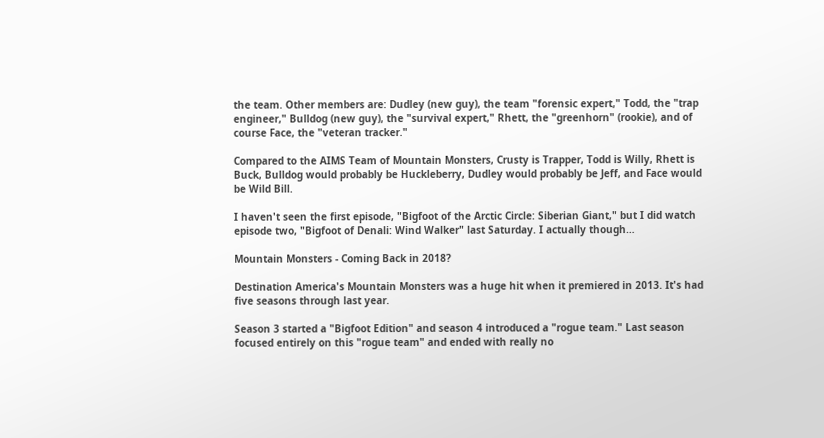the team. Other members are: Dudley (new guy), the team "forensic expert," Todd, the "trap engineer," Bulldog (new guy), the "survival expert," Rhett, the "greenhorn" (rookie), and of course Face, the "veteran tracker."

Compared to the AIMS Team of Mountain Monsters, Crusty is Trapper, Todd is Willy, Rhett is Buck, Bulldog would probably be Huckleberry, Dudley would probably be Jeff, and Face would be Wild Bill.

I haven't seen the first episode, "Bigfoot of the Arctic Circle: Siberian Giant," but I did watch episode two, "Bigfoot of Denali: Wind Walker" last Saturday. I actually though…

Mountain Monsters - Coming Back in 2018?

Destination America's Mountain Monsters was a huge hit when it premiered in 2013. It's had five seasons through last year.

Season 3 started a "Bigfoot Edition" and season 4 introduced a "rogue team." Last season focused entirely on this "rogue team" and ended with really no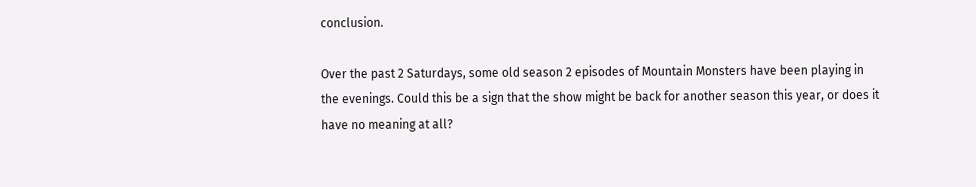conclusion.

Over the past 2 Saturdays, some old season 2 episodes of Mountain Monsters have been playing in the evenings. Could this be a sign that the show might be back for another season this year, or does it have no meaning at all?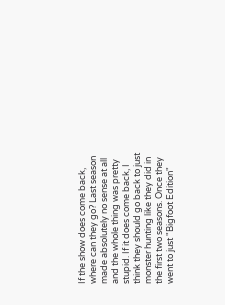If the show does come back, where can they go? Last season made absolutely no sense at all and the whole thing was pretty stupid. If it does come back, I think they should go back to just monster hunting like they did in the first two seasons. Once they went to just "Bigfoot Edition"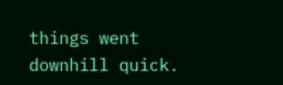things went downhill quick.